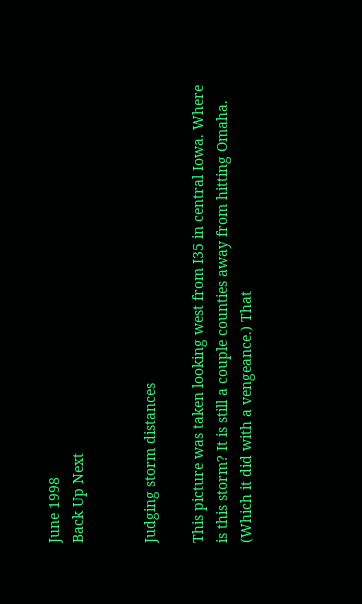June 1998
Back Up Next


Judging storm distances

This picture was taken looking west from I35 in central Iowa. Where is this storm? It is still a couple counties away from hitting Omaha. (Which it did with a vengeance.) That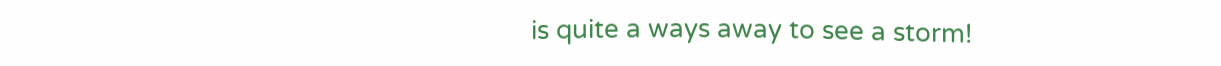is quite a ways away to see a storm!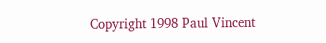Copyright 1998 Paul Vincent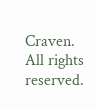Craven. All rights reserved.